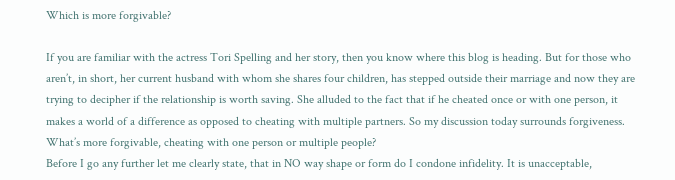Which is more forgivable?

If you are familiar with the actress Tori Spelling and her story, then you know where this blog is heading. But for those who aren’t, in short, her current husband with whom she shares four children, has stepped outside their marriage and now they are trying to decipher if the relationship is worth saving. She alluded to the fact that if he cheated once or with one person, it makes a world of a difference as opposed to cheating with multiple partners. So my discussion today surrounds forgiveness.
What’s more forgivable, cheating with one person or multiple people?
Before I go any further let me clearly state, that in NO way shape or form do I condone infidelity. It is unacceptable,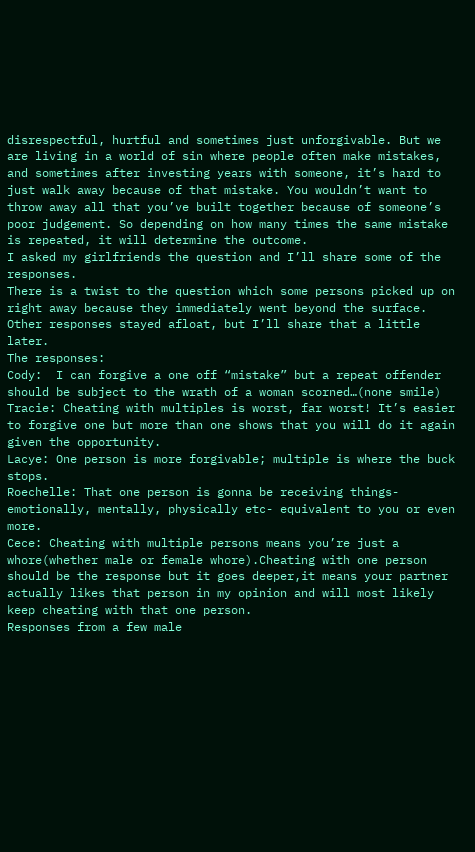disrespectful, hurtful and sometimes just unforgivable. But we are living in a world of sin where people often make mistakes, and sometimes after investing years with someone, it’s hard to just walk away because of that mistake. You wouldn’t want to throw away all that you’ve built together because of someone’s poor judgement. So depending on how many times the same mistake is repeated, it will determine the outcome.
I asked my girlfriends the question and I’ll share some of the responses.
There is a twist to the question which some persons picked up on right away because they immediately went beyond the surface. Other responses stayed afloat, but I’ll share that a little later.
The responses:
Cody:  I can forgive a one off “mistake” but a repeat offender should be subject to the wrath of a woman scorned…(none smile)
Tracie: Cheating with multiples is worst, far worst! It’s easier to forgive one but more than one shows that you will do it again given the opportunity.
Lacye: One person is more forgivable; multiple is where the buck stops.
Roechelle: That one person is gonna be receiving things- emotionally, mentally, physically etc- equivalent to you or even more.
Cece: Cheating with multiple persons means you’re just a whore(whether male or female whore).Cheating with one person should be the response but it goes deeper,it means your partner actually likes that person in my opinion and will most likely keep cheating with that one person.
Responses from a few male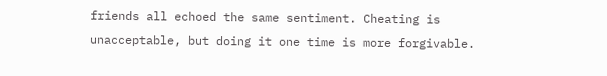friends all echoed the same sentiment. Cheating is unacceptable, but doing it one time is more forgivable.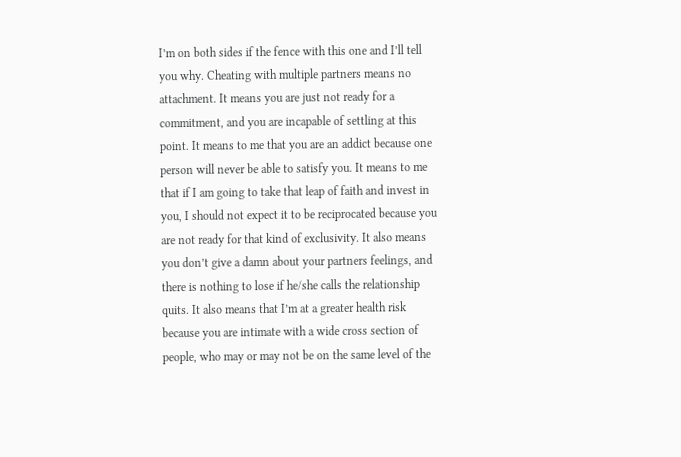I’m on both sides if the fence with this one and I’ll tell you why. Cheating with multiple partners means no attachment. It means you are just not ready for a commitment, and you are incapable of settling at this point. It means to me that you are an addict because one person will never be able to satisfy you. It means to me that if I am going to take that leap of faith and invest in you, I should not expect it to be reciprocated because you are not ready for that kind of exclusivity. It also means you don’t give a damn about your partners feelings, and there is nothing to lose if he/she calls the relationship quits. It also means that I’m at a greater health risk because you are intimate with a wide cross section of people, who may or may not be on the same level of the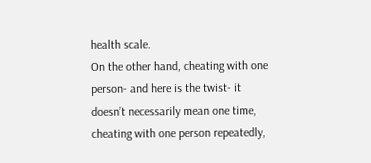health scale.
On the other hand, cheating with one person- and here is the twist- it doesn’t necessarily mean one time, cheating with one person repeatedly,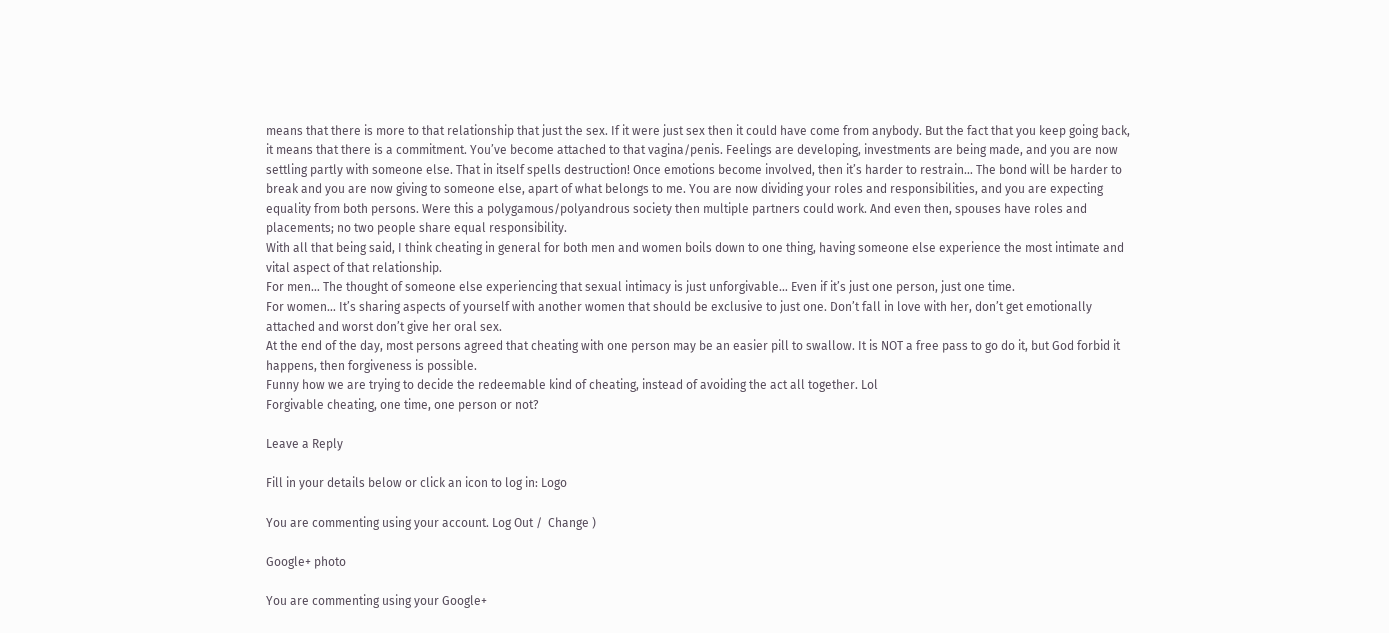means that there is more to that relationship that just the sex. If it were just sex then it could have come from anybody. But the fact that you keep going back, it means that there is a commitment. You’ve become attached to that vagina/penis. Feelings are developing, investments are being made, and you are now settling partly with someone else. That in itself spells destruction! Once emotions become involved, then it’s harder to restrain… The bond will be harder to break and you are now giving to someone else, apart of what belongs to me. You are now dividing your roles and responsibilities, and you are expecting equality from both persons. Were this a polygamous/polyandrous society then multiple partners could work. And even then, spouses have roles and placements; no two people share equal responsibility.
With all that being said, I think cheating in general for both men and women boils down to one thing, having someone else experience the most intimate and vital aspect of that relationship.
For men… The thought of someone else experiencing that sexual intimacy is just unforgivable… Even if it’s just one person, just one time.
For women… It’s sharing aspects of yourself with another women that should be exclusive to just one. Don’t fall in love with her, don’t get emotionally attached and worst don’t give her oral sex.
At the end of the day, most persons agreed that cheating with one person may be an easier pill to swallow. It is NOT a free pass to go do it, but God forbid it happens, then forgiveness is possible.
Funny how we are trying to decide the redeemable kind of cheating, instead of avoiding the act all together. Lol
Forgivable cheating, one time, one person or not?

Leave a Reply

Fill in your details below or click an icon to log in: Logo

You are commenting using your account. Log Out /  Change )

Google+ photo

You are commenting using your Google+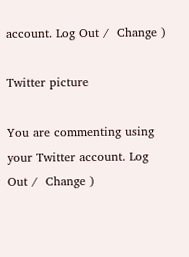account. Log Out /  Change )

Twitter picture

You are commenting using your Twitter account. Log Out /  Change )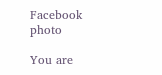Facebook photo

You are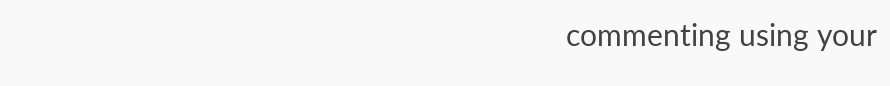commenting using your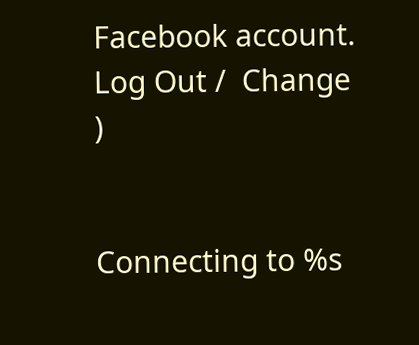Facebook account. Log Out /  Change )


Connecting to %s